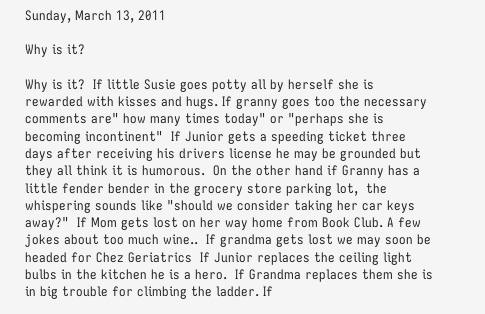Sunday, March 13, 2011

Why is it?

Why is it?  If little Susie goes potty all by herself she is rewarded with kisses and hugs. If granny goes too the necessary comments are" how many times today" or "perhaps she is becoming incontinent"  If Junior gets a speeding ticket three days after receiving his drivers license he may be grounded but they all think it is humorous.  On the other hand if Granny has a little fender bender in the grocery store parking lot,  the whispering sounds like "should we consider taking her car keys away?"  If Mom gets lost on her way home from Book Club. A few jokes about too much wine..  If grandma gets lost we may soon be headed for Chez Geriatrics  If Junior replaces the ceiling light bulbs in the kitchen he is a hero.  If Grandma replaces them she is in big trouble for climbing the ladder. If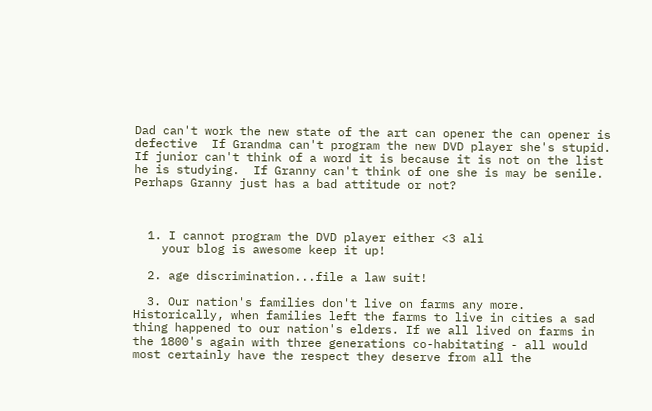Dad can't work the new state of the art can opener the can opener is defective  If Grandma can't program the new DVD player she's stupid.  If junior can't think of a word it is because it is not on the list he is studying.  If Granny can't think of one she is may be senile.  Perhaps Granny just has a bad attitude or not?



  1. I cannot program the DVD player either <3 ali
    your blog is awesome keep it up!

  2. age discrimination...file a law suit!

  3. Our nation's families don't live on farms any more. Historically, when families left the farms to live in cities a sad thing happened to our nation's elders. If we all lived on farms in the 1800's again with three generations co-habitating - all would most certainly have the respect they deserve from all the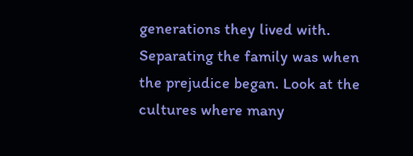generations they lived with. Separating the family was when the prejudice began. Look at the cultures where many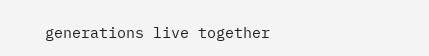generations live together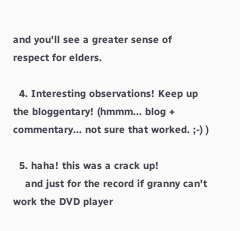and you'll see a greater sense of respect for elders.

  4. Interesting observations! Keep up the bloggentary! (hmmm... blog + commentary... not sure that worked. ;-) )

  5. haha! this was a crack up!
    and just for the record if granny can't work the DVD player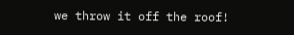we throw it off the roof!